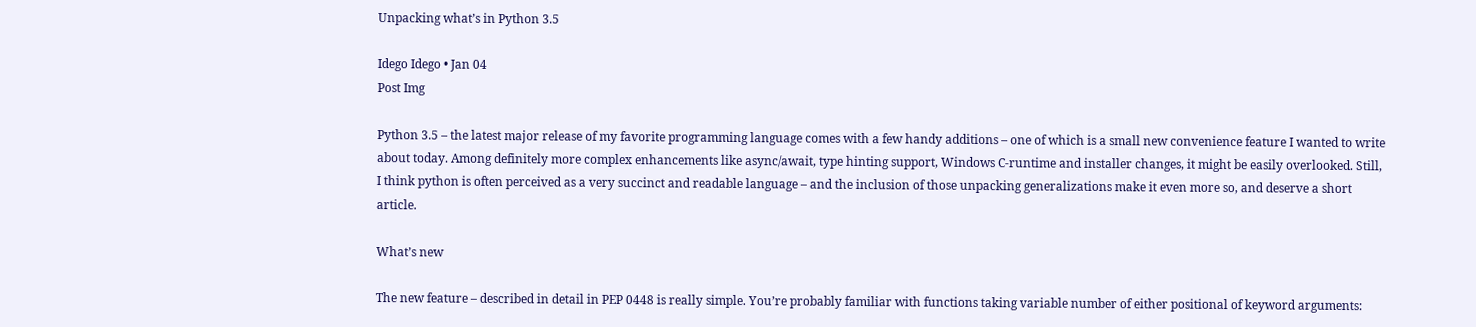Unpacking what’s in Python 3.5

Idego Idego • Jan 04
Post Img

Python 3.5 – the latest major release of my favorite programming language comes with a few handy additions – one of which is a small new convenience feature I wanted to write about today. Among definitely more complex enhancements like async/await, type hinting support, Windows C-runtime and installer changes, it might be easily overlooked. Still, I think python is often perceived as a very succinct and readable language – and the inclusion of those unpacking generalizations make it even more so, and deserve a short article.

What’s new

The new feature – described in detail in PEP 0448 is really simple. You’re probably familiar with functions taking variable number of either positional of keyword arguments: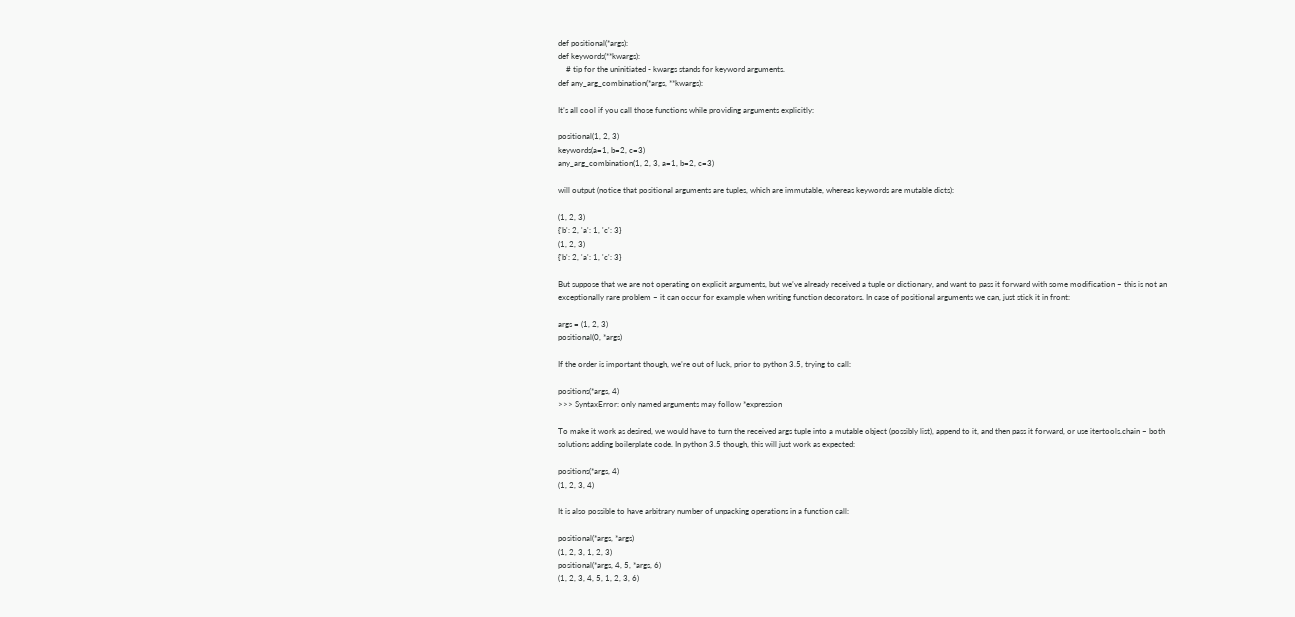def positional(*args):
def keywords(**kwargs):
    # tip for the uninitiated - kwargs stands for keyword arguments.
def any_arg_combination(*args, **kwargs):

It’s all cool if you call those functions while providing arguments explicitly:

positional(1, 2, 3)
keywords(a=1, b=2, c=3)
any_arg_combination(1, 2, 3, a=1, b=2, c=3)

will output (notice that positional arguments are tuples, which are immutable, whereas keywords are mutable dicts):

(1, 2, 3)
{'b': 2, 'a': 1, 'c': 3}
(1, 2, 3)
{'b': 2, 'a': 1, 'c': 3}

But suppose that we are not operating on explicit arguments, but we’ve already received a tuple or dictionary, and want to pass it forward with some modification – this is not an exceptionally rare problem – it can occur for example when writing function decorators. In case of positional arguments we can, just stick it in front:

args = (1, 2, 3)
positional(0, *args)

If the order is important though, we’re out of luck, prior to python 3.5, trying to call:

positions(*args, 4)
>>> SyntaxError: only named arguments may follow *expression

To make it work as desired, we would have to turn the received args tuple into a mutable object (possibly list), append to it, and then pass it forward, or use itertools.chain – both solutions adding boilerplate code. In python 3.5 though, this will just work as expected:

positions(*args, 4)
(1, 2, 3, 4)

It is also possible to have arbitrary number of unpacking operations in a function call:

positional(*args, *args)
(1, 2, 3, 1, 2, 3)
positional(*args, 4, 5, *args, 6)
(1, 2, 3, 4, 5, 1, 2, 3, 6)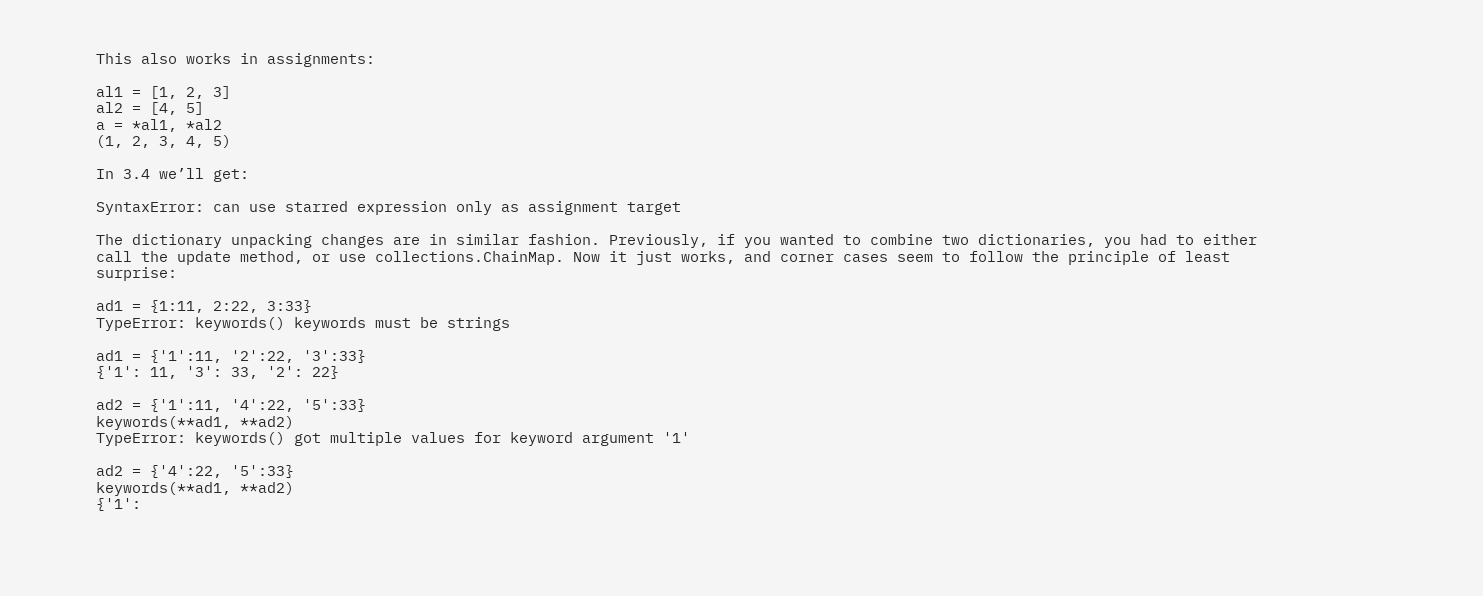This also works in assignments:

al1 = [1, 2, 3]
al2 = [4, 5]
a = *al1, *al2
(1, 2, 3, 4, 5)

In 3.4 we’ll get:

SyntaxError: can use starred expression only as assignment target

The dictionary unpacking changes are in similar fashion. Previously, if you wanted to combine two dictionaries, you had to either call the update method, or use collections.ChainMap. Now it just works, and corner cases seem to follow the principle of least surprise:

ad1 = {1:11, 2:22, 3:33}
TypeError: keywords() keywords must be strings

ad1 = {'1':11, '2':22, '3':33}
{'1': 11, '3': 33, '2': 22}

ad2 = {'1':11, '4':22, '5':33}
keywords(**ad1, **ad2)
TypeError: keywords() got multiple values for keyword argument '1'

ad2 = {'4':22, '5':33}
keywords(**ad1, **ad2)
{'1':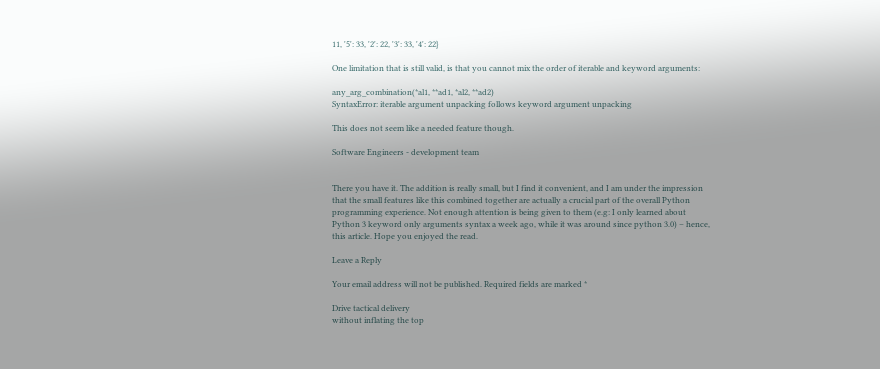11, '5': 33, '2': 22, '3': 33, '4': 22}

One limitation that is still valid, is that you cannot mix the order of iterable and keyword arguments:

any_arg_combination(*al1, **ad1, *al2, **ad2)
SyntaxError: iterable argument unpacking follows keyword argument unpacking

This does not seem like a needed feature though.

Software Engineers - development team


There you have it. The addition is really small, but I find it convenient, and I am under the impression that the small features like this combined together are actually a crucial part of the overall Python programming experience. Not enough attention is being given to them (e.g: I only learned about Python 3 keyword only arguments syntax a week ago, while it was around since python 3.0) – hence, this article. Hope you enjoyed the read.

Leave a Reply

Your email address will not be published. Required fields are marked *

Drive tactical delivery
without inflating the top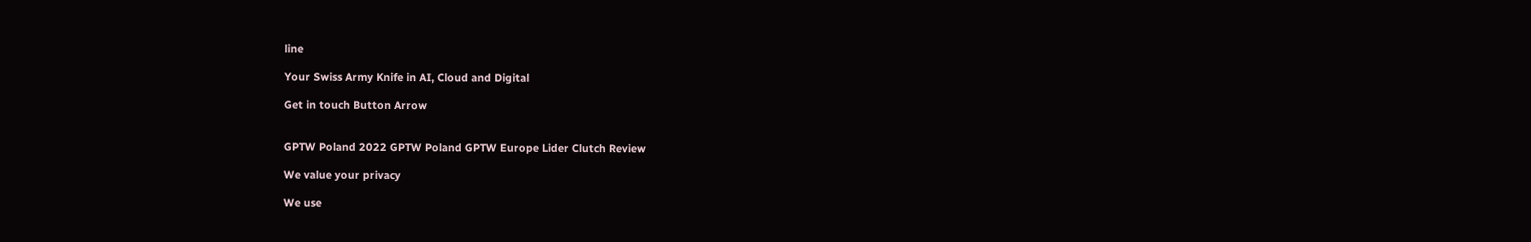line

Your Swiss Army Knife in AI, Cloud and Digital

Get in touch Button Arrow


GPTW Poland 2022 GPTW Poland GPTW Europe Lider Clutch Review

We value your privacy

We use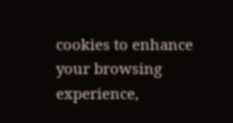cookies to enhance your browsing experience,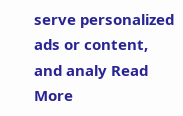serve personalized ads or content, and analy Read More